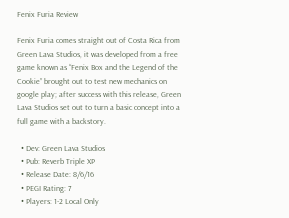Fenix Furia Review

Fenix Furia comes straight out of Costa Rica from Green Lava Studios, it was developed from a free game known as “Fenix Box and the Legend of the Cookie” brought out to test new mechanics on google play; after success with this release, Green Lava Studios set out to turn a basic concept into a full game with a backstory.

  • Dev: Green Lava Studios
  • Pub: Reverb Triple XP
  • Release Date: 8/6/16
  • PEGI Rating: 7
  • Players: 1-2 Local Only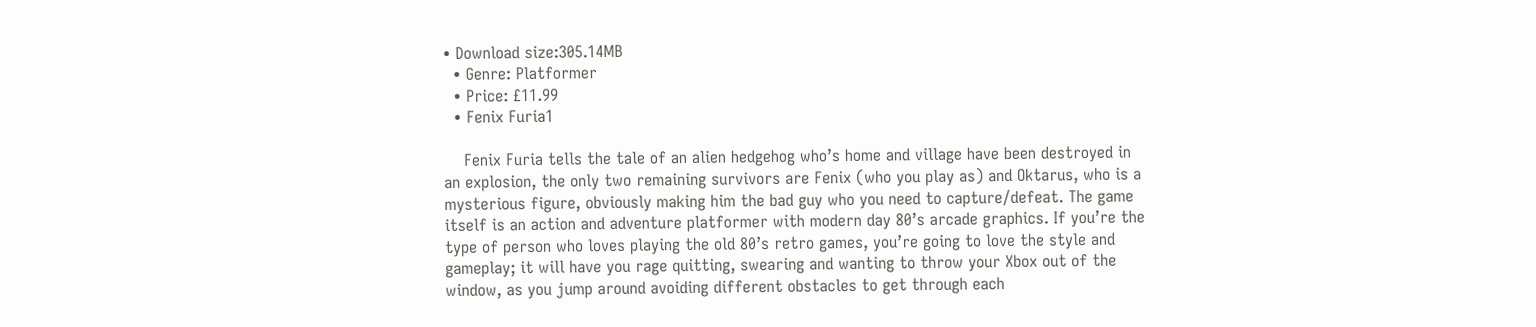• Download size:305.14MB
  • Genre: Platformer
  • Price: £11.99
  • Fenix Furia1

    Fenix Furia tells the tale of an alien hedgehog who’s home and village have been destroyed in an explosion, the only two remaining survivors are Fenix (who you play as) and Oktarus, who is a mysterious figure, obviously making him the bad guy who you need to capture/defeat. The game itself is an action and adventure platformer with modern day 80’s arcade graphics. If you’re the type of person who loves playing the old 80’s retro games, you’re going to love the style and gameplay; it will have you rage quitting, swearing and wanting to throw your Xbox out of the window, as you jump around avoiding different obstacles to get through each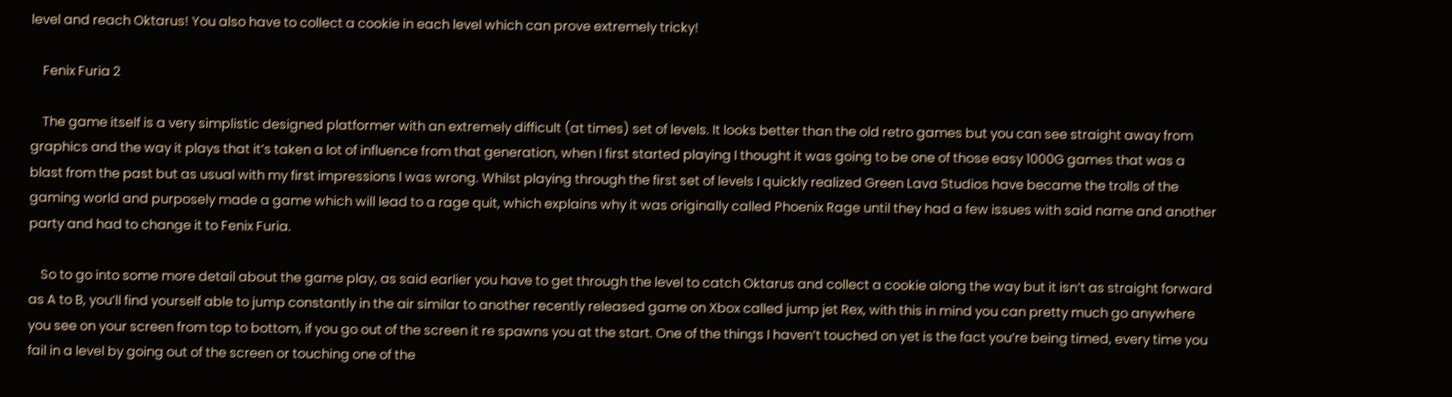level and reach Oktarus! You also have to collect a cookie in each level which can prove extremely tricky!

    Fenix Furia 2

    The game itself is a very simplistic designed platformer with an extremely difficult (at times) set of levels. It looks better than the old retro games but you can see straight away from graphics and the way it plays that it’s taken a lot of influence from that generation, when I first started playing I thought it was going to be one of those easy 1000G games that was a blast from the past but as usual with my first impressions I was wrong. Whilst playing through the first set of levels I quickly realized Green Lava Studios have became the trolls of the gaming world and purposely made a game which will lead to a rage quit, which explains why it was originally called Phoenix Rage until they had a few issues with said name and another party and had to change it to Fenix Furia.

    So to go into some more detail about the game play, as said earlier you have to get through the level to catch Oktarus and collect a cookie along the way but it isn’t as straight forward as A to B, you’ll find yourself able to jump constantly in the air similar to another recently released game on Xbox called jump jet Rex, with this in mind you can pretty much go anywhere you see on your screen from top to bottom, if you go out of the screen it re spawns you at the start. One of the things I haven’t touched on yet is the fact you’re being timed, every time you fail in a level by going out of the screen or touching one of the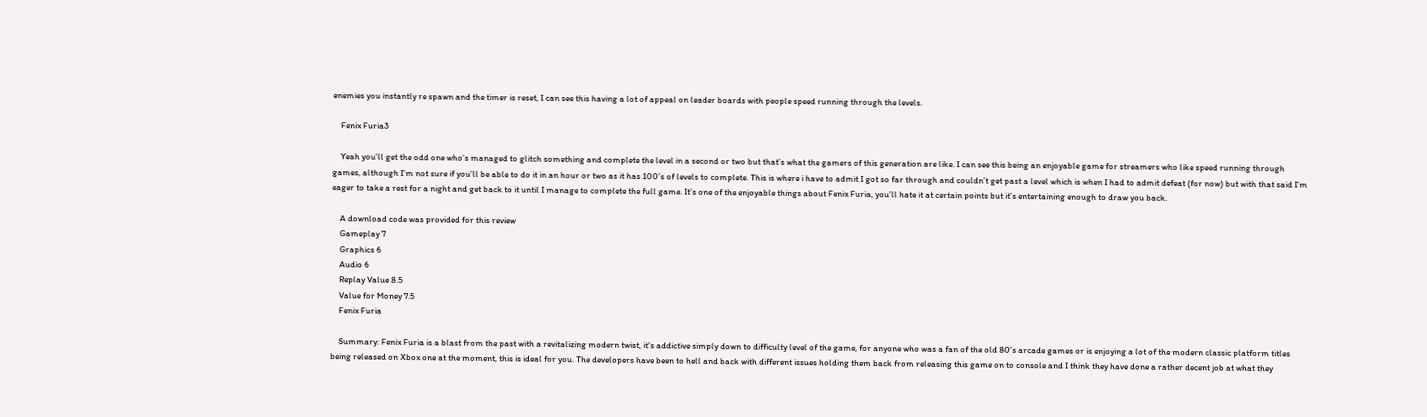enemies you instantly re spawn and the timer is reset, I can see this having a lot of appeal on leader boards with people speed running through the levels.

    Fenix Furia3

    Yeah you’ll get the odd one who’s managed to glitch something and complete the level in a second or two but that’s what the gamers of this generation are like. I can see this being an enjoyable game for streamers who like speed running through games, although I’m not sure if you’ll be able to do it in an hour or two as it has 100’s of levels to complete. This is where i have to admit I got so far through and couldn’t get past a level which is when I had to admit defeat (for now) but with that said I’m eager to take a rest for a night and get back to it until I manage to complete the full game. It’s one of the enjoyable things about Fenix Furia, you’ll hate it at certain points but it’s entertaining enough to draw you back.

    A download code was provided for this review
    Gameplay 7
    Graphics 6
    Audio 6
    Replay Value 8.5
    Value for Money 7.5
    Fenix Furia

    Summary: Fenix Furia is a blast from the past with a revitalizing modern twist, it's addictive simply down to difficulty level of the game, for anyone who was a fan of the old 80's arcade games or is enjoying a lot of the modern classic platform titles being released on Xbox one at the moment, this is ideal for you. The developers have been to hell and back with different issues holding them back from releasing this game on to console and I think they have done a rather decent job at what they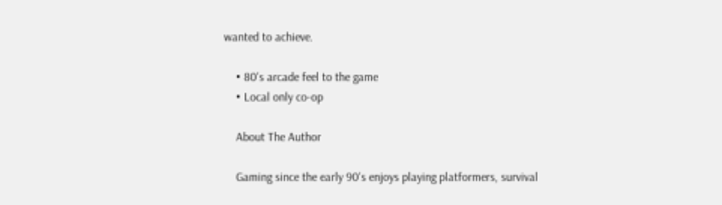wanted to achieve.

    • 80's arcade feel to the game
    • Local only co-op

    About The Author

    Gaming since the early 90's enjoys playing platformers, survival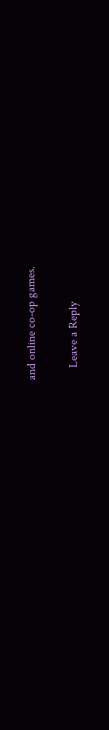and online co-op games.

    Leave a Reply